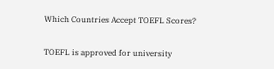Which Countries Accept TOEFL Scores?

TOEFL is approved for university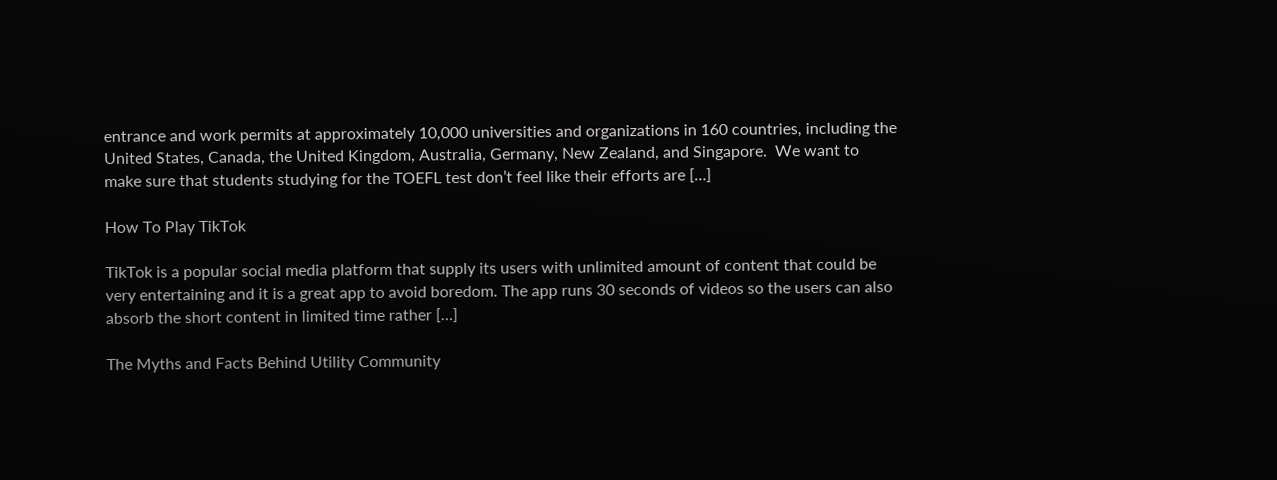entrance and work permits at approximately 10,000 universities and organizations in 160 countries, including the United States, Canada, the United Kingdom, Australia, Germany, New Zealand, and Singapore.  We want to make sure that students studying for the TOEFL test don’t feel like their efforts are […]

How To Play TikTok

TikTok is a popular social media platform that supply its users with unlimited amount of content that could be very entertaining and it is a great app to avoid boredom. The app runs 30 seconds of videos so the users can also absorb the short content in limited time rather […]

The Myths and Facts Behind Utility Community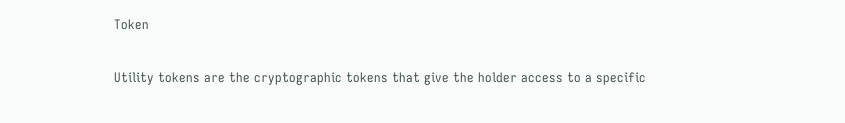Token

Utility tokens are the cryptographic tokens that give the holder access to a specific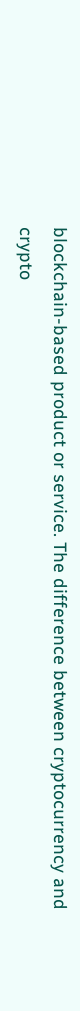blockchain-based product or service. The difference between cryptocurrency and crypto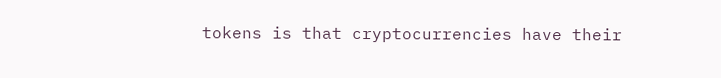tokens is that cryptocurrencies have their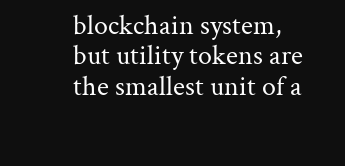blockchain system, but utility tokens are the smallest unit of a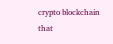crypto blockchain that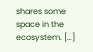shares some space in the ecosystem. […]